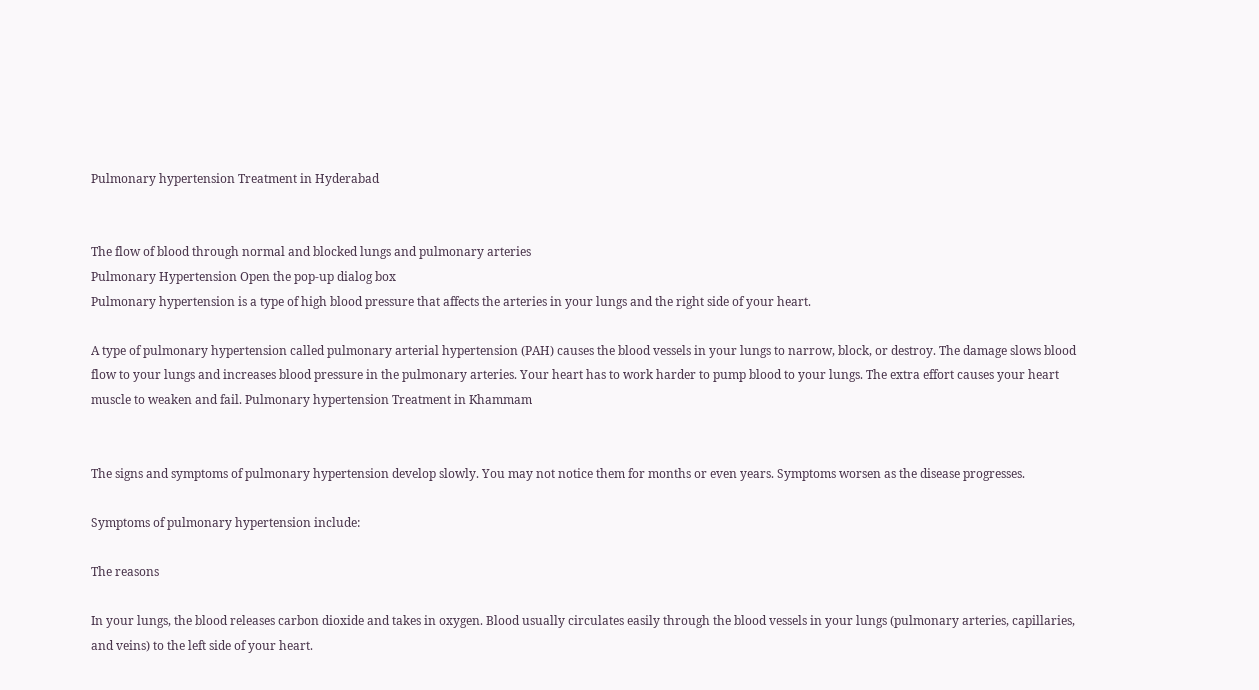Pulmonary hypertension Treatment in Hyderabad


The flow of blood through normal and blocked lungs and pulmonary arteries
Pulmonary Hypertension Open the pop-up dialog box
Pulmonary hypertension is a type of high blood pressure that affects the arteries in your lungs and the right side of your heart.

A type of pulmonary hypertension called pulmonary arterial hypertension (PAH) causes the blood vessels in your lungs to narrow, block, or destroy. The damage slows blood flow to your lungs and increases blood pressure in the pulmonary arteries. Your heart has to work harder to pump blood to your lungs. The extra effort causes your heart muscle to weaken and fail. Pulmonary hypertension Treatment in Khammam


The signs and symptoms of pulmonary hypertension develop slowly. You may not notice them for months or even years. Symptoms worsen as the disease progresses.

Symptoms of pulmonary hypertension include:

The reasons

In your lungs, the blood releases carbon dioxide and takes in oxygen. Blood usually circulates easily through the blood vessels in your lungs (pulmonary arteries, capillaries, and veins) to the left side of your heart.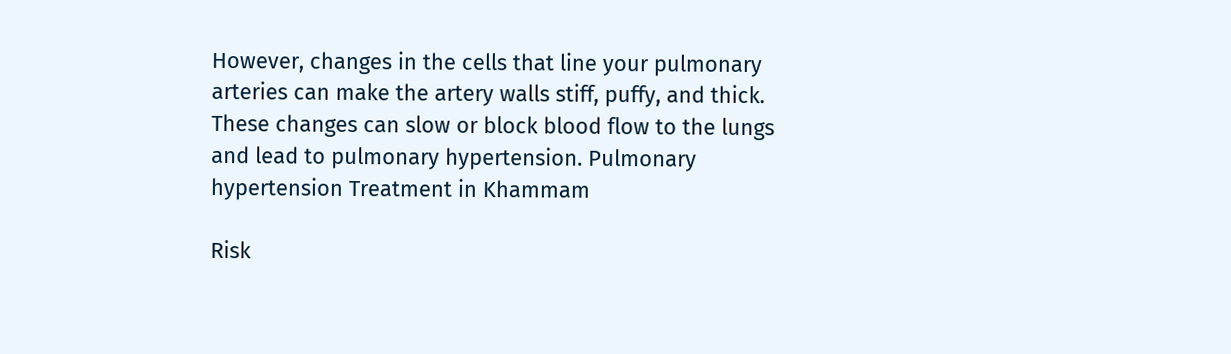However, changes in the cells that line your pulmonary arteries can make the artery walls stiff, puffy, and thick. These changes can slow or block blood flow to the lungs and lead to pulmonary hypertension. Pulmonary hypertension Treatment in Khammam

Risk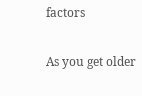factors

As you get older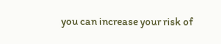you can increase your risk of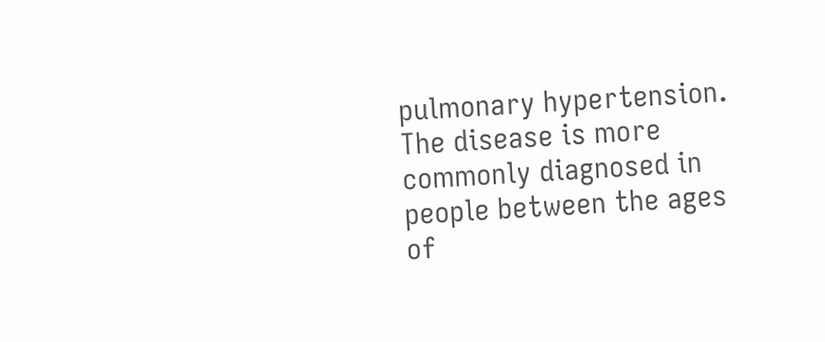pulmonary hypertension. The disease is more commonly diagnosed in people between the ages of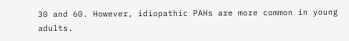30 and 60. However, idiopathic PAHs are more common in young adults.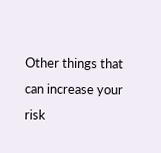Other things that can increase your risk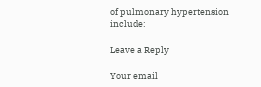of pulmonary hypertension include:

Leave a Reply

Your email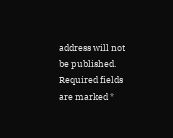address will not be published. Required fields are marked *